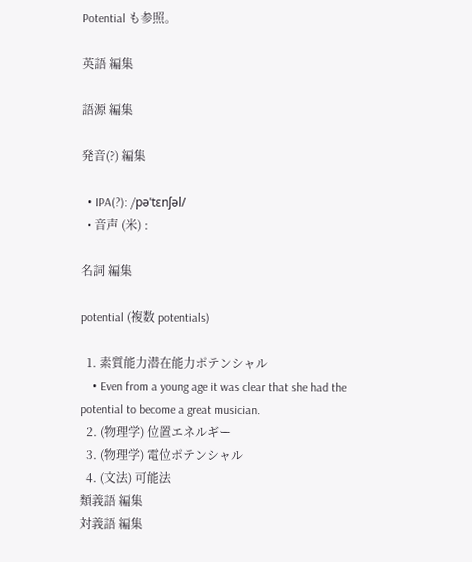Potential も参照。

英語 編集

語源 編集

発音(?) 編集

  • IPA(?): /pəˈtɛnʃəl/
  • 音声 (米) :

名詞 編集

potential (複数 potentials)

  1. 素質能力潜在能力ポテンシャル
    • Even from a young age it was clear that she had the potential to become a great musician.
  2. (物理学) 位置エネルギー
  3. (物理学) 電位ポテンシャル
  4. (文法) 可能法
類義語 編集
対義語 編集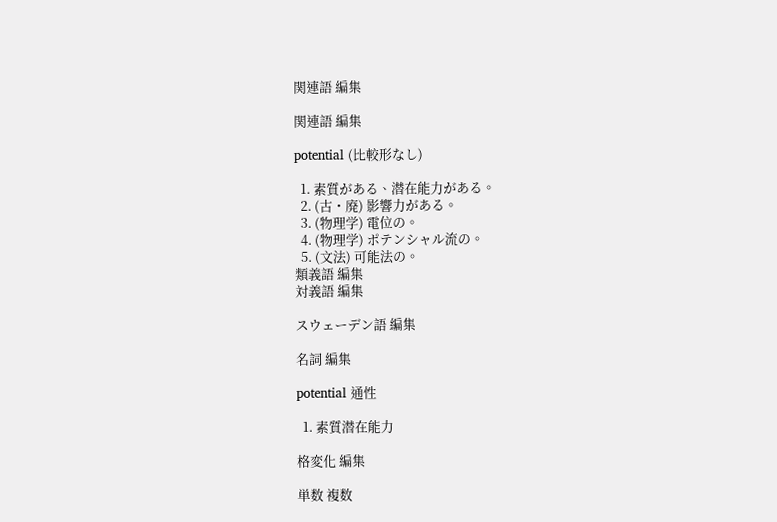関連語 編集

関連語 編集

potential (比較形なし)

  1. 素質がある、潜在能力がある。
  2. (古・廃) 影響力がある。
  3. (物理学) 電位の。
  4. (物理学) ポテンシャル流の。
  5. (文法) 可能法の。
類義語 編集
対義語 編集

スウェーデン語 編集

名詞 編集

potential 通性

  1. 素質潜在能力

格変化 編集

単数 複数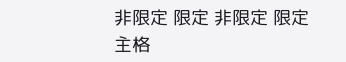非限定 限定 非限定 限定
主格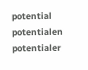potential potentialen potentialer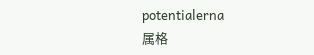potentialerna
属格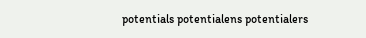potentials potentialens potentialers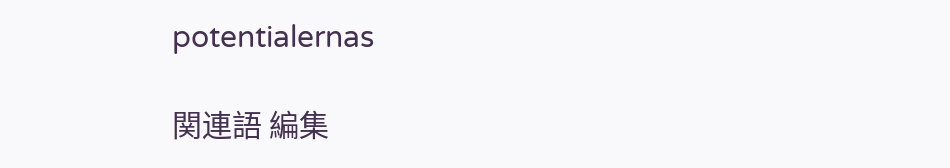potentialernas

関連語 編集